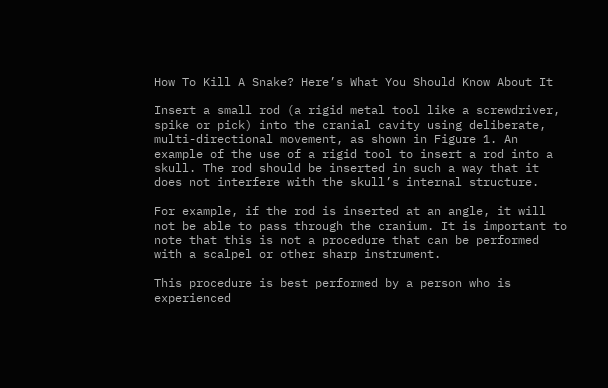How To Kill A Snake? Here’s What You Should Know About It

Insert a small rod (a rigid metal tool like a screwdriver, spike or pick) into the cranial cavity using deliberate, multi-directional movement, as shown in Figure 1. An example of the use of a rigid tool to insert a rod into a skull. The rod should be inserted in such a way that it does not interfere with the skull’s internal structure.

For example, if the rod is inserted at an angle, it will not be able to pass through the cranium. It is important to note that this is not a procedure that can be performed with a scalpel or other sharp instrument.

This procedure is best performed by a person who is experienced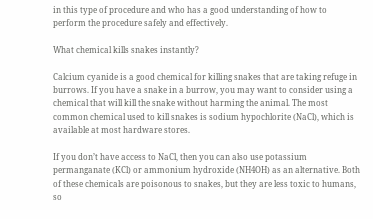in this type of procedure and who has a good understanding of how to perform the procedure safely and effectively.

What chemical kills snakes instantly?

Calcium cyanide is a good chemical for killing snakes that are taking refuge in burrows. If you have a snake in a burrow, you may want to consider using a chemical that will kill the snake without harming the animal. The most common chemical used to kill snakes is sodium hypochlorite (NaCl), which is available at most hardware stores.

If you don’t have access to NaCl, then you can also use potassium permanganate (KCl) or ammonium hydroxide (NH4OH) as an alternative. Both of these chemicals are poisonous to snakes, but they are less toxic to humans, so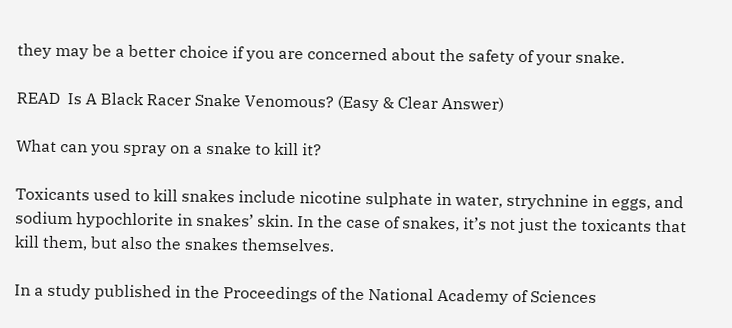they may be a better choice if you are concerned about the safety of your snake.

READ  Is A Black Racer Snake Venomous? (Easy & Clear Answer)

What can you spray on a snake to kill it?

Toxicants used to kill snakes include nicotine sulphate in water, strychnine in eggs, and sodium hypochlorite in snakes’ skin. In the case of snakes, it’s not just the toxicants that kill them, but also the snakes themselves.

In a study published in the Proceedings of the National Academy of Sciences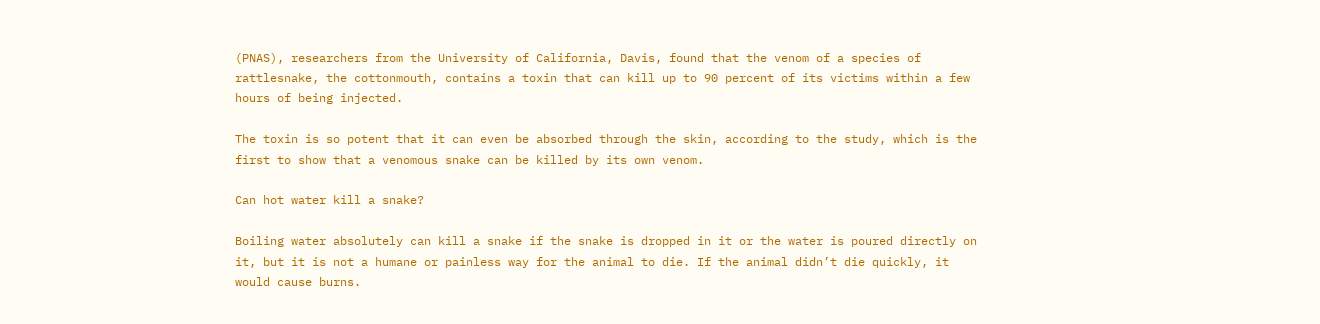(PNAS), researchers from the University of California, Davis, found that the venom of a species of rattlesnake, the cottonmouth, contains a toxin that can kill up to 90 percent of its victims within a few hours of being injected.

The toxin is so potent that it can even be absorbed through the skin, according to the study, which is the first to show that a venomous snake can be killed by its own venom.

Can hot water kill a snake?

Boiling water absolutely can kill a snake if the snake is dropped in it or the water is poured directly on it, but it is not a humane or painless way for the animal to die. If the animal didn’t die quickly, it would cause burns.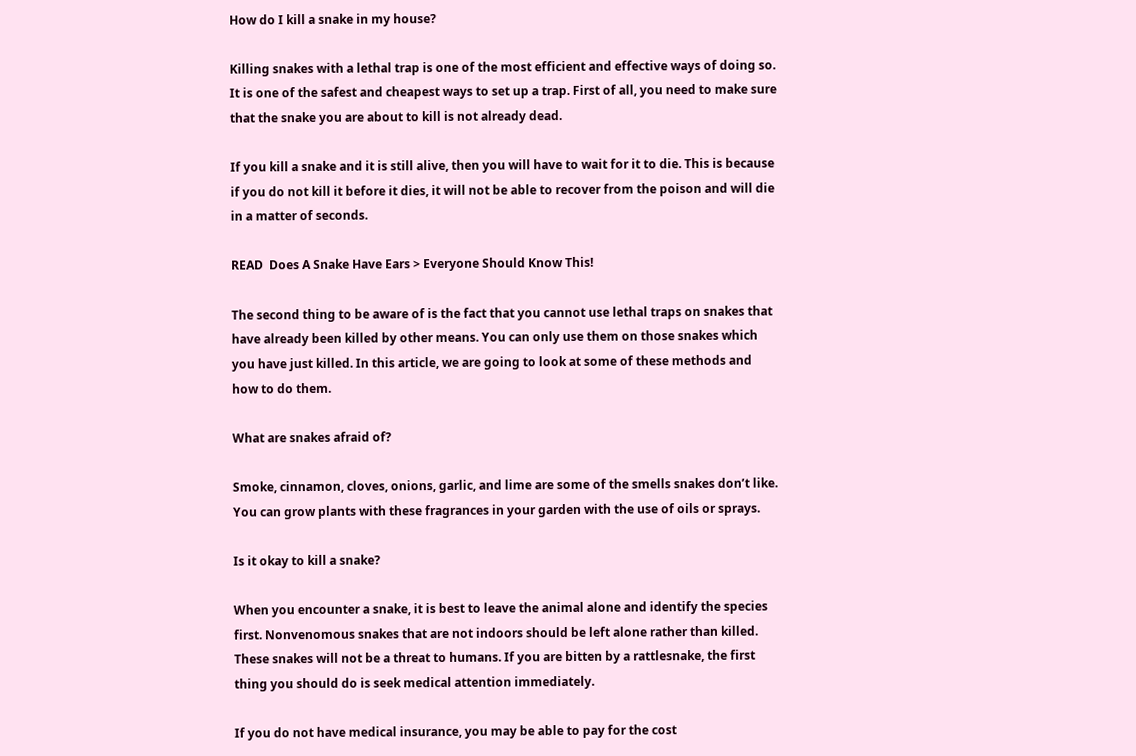How do I kill a snake in my house?

Killing snakes with a lethal trap is one of the most efficient and effective ways of doing so. It is one of the safest and cheapest ways to set up a trap. First of all, you need to make sure that the snake you are about to kill is not already dead.

If you kill a snake and it is still alive, then you will have to wait for it to die. This is because if you do not kill it before it dies, it will not be able to recover from the poison and will die in a matter of seconds.

READ  Does A Snake Have Ears > Everyone Should Know This!

The second thing to be aware of is the fact that you cannot use lethal traps on snakes that have already been killed by other means. You can only use them on those snakes which you have just killed. In this article, we are going to look at some of these methods and how to do them.

What are snakes afraid of?

Smoke, cinnamon, cloves, onions, garlic, and lime are some of the smells snakes don’t like. You can grow plants with these fragrances in your garden with the use of oils or sprays.

Is it okay to kill a snake?

When you encounter a snake, it is best to leave the animal alone and identify the species first. Nonvenomous snakes that are not indoors should be left alone rather than killed. These snakes will not be a threat to humans. If you are bitten by a rattlesnake, the first thing you should do is seek medical attention immediately.

If you do not have medical insurance, you may be able to pay for the cost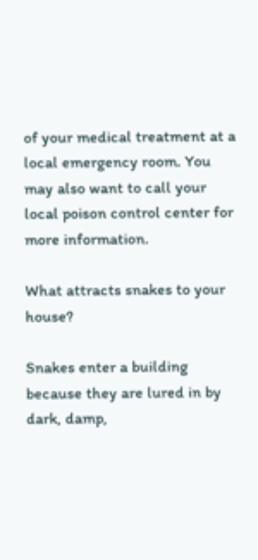of your medical treatment at a local emergency room. You may also want to call your local poison control center for more information.

What attracts snakes to your house?

Snakes enter a building because they are lured in by dark, damp,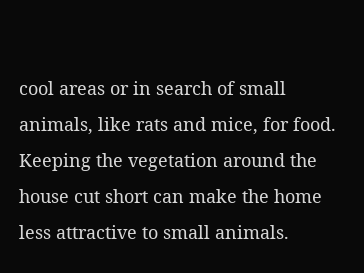cool areas or in search of small animals, like rats and mice, for food. Keeping the vegetation around the house cut short can make the home less attractive to small animals.